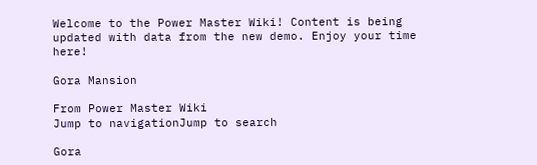Welcome to the Power Master Wiki! Content is being updated with data from the new demo. Enjoy your time here!

Gora Mansion

From Power Master Wiki
Jump to navigationJump to search

Gora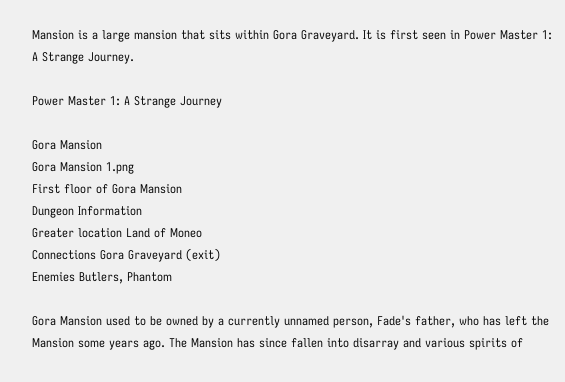Mansion is a large mansion that sits within Gora Graveyard. It is first seen in Power Master 1: A Strange Journey.

Power Master 1: A Strange Journey

Gora Mansion
Gora Mansion 1.png
First floor of Gora Mansion
Dungeon Information
Greater location Land of Moneo
Connections Gora Graveyard (exit)
Enemies Butlers, Phantom

Gora Mansion used to be owned by a currently unnamed person, Fade's father, who has left the Mansion some years ago. The Mansion has since fallen into disarray and various spirits of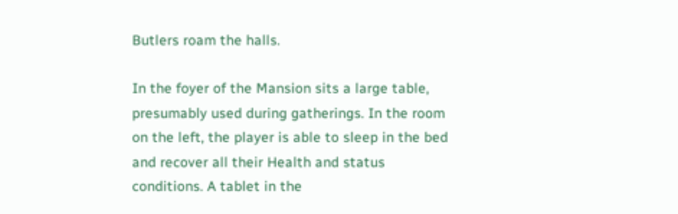Butlers roam the halls.

In the foyer of the Mansion sits a large table, presumably used during gatherings. In the room on the left, the player is able to sleep in the bed and recover all their Health and status conditions. A tablet in the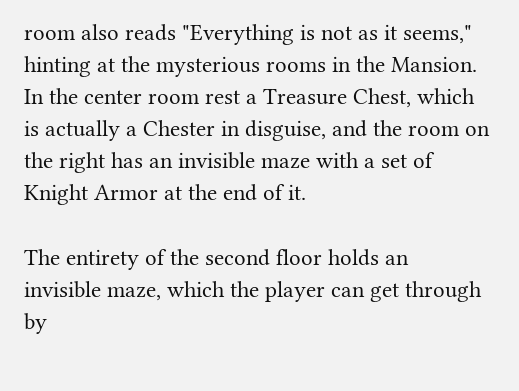room also reads "Everything is not as it seems," hinting at the mysterious rooms in the Mansion. In the center room rest a Treasure Chest, which is actually a Chester in disguise, and the room on the right has an invisible maze with a set of Knight Armor at the end of it.

The entirety of the second floor holds an invisible maze, which the player can get through by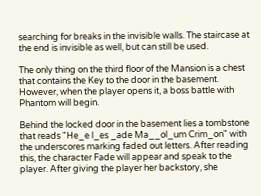searching for breaks in the invisible walls. The staircase at the end is invisible as well, but can still be used.

The only thing on the third floor of the Mansion is a chest that contains the Key to the door in the basement. However, when the player opens it, a boss battle with Phantom will begin.

Behind the locked door in the basement lies a tombstone that reads "He_e l_es _ade Ma__ol_um Crim_on" with the underscores marking faded out letters. After reading this, the character Fade will appear and speak to the player. After giving the player her backstory, she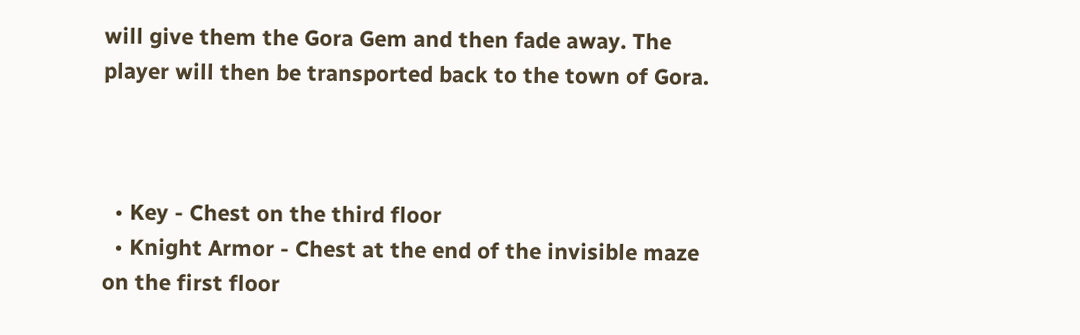will give them the Gora Gem and then fade away. The player will then be transported back to the town of Gora.



  • Key - Chest on the third floor
  • Knight Armor - Chest at the end of the invisible maze on the first floor